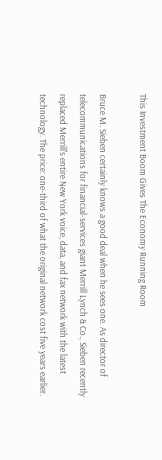This Investment Boom Gives The Economy Running Room

Bruce M. Sieben certainly knows a good deal when he sees one. As director of telecommunications for financial-services giant Merrill Lynch & Co., Sieben recently replaced Merrill's entire New York voice, data, and fax network with the latest technology. The price: one-third of what the original network cost five years earlier.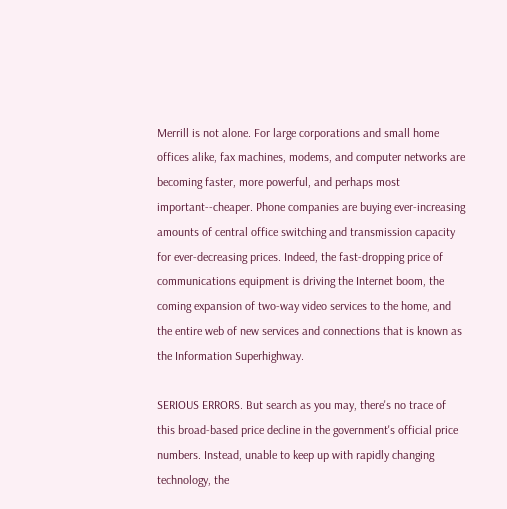Merrill is not alone. For large corporations and small home offices alike, fax machines, modems, and computer networks are becoming faster, more powerful, and perhaps most important--cheaper. Phone companies are buying ever-increasing amounts of central office switching and transmission capacity for ever-decreasing prices. Indeed, the fast-dropping price of communications equipment is driving the Internet boom, the coming expansion of two-way video services to the home, and the entire web of new services and connections that is known as the Information Superhighway.

SERIOUS ERRORS. But search as you may, there's no trace of this broad-based price decline in the government's official price numbers. Instead, unable to keep up with rapidly changing technology, the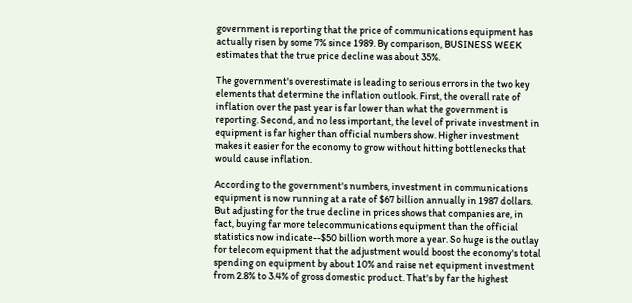government is reporting that the price of communications equipment has actually risen by some 7% since 1989. By comparison, BUSINESS WEEK estimates that the true price decline was about 35%.

The government's overestimate is leading to serious errors in the two key elements that determine the inflation outlook. First, the overall rate of inflation over the past year is far lower than what the government is reporting. Second, and no less important, the level of private investment in equipment is far higher than official numbers show. Higher investment makes it easier for the economy to grow without hitting bottlenecks that would cause inflation.

According to the government's numbers, investment in communications equipment is now running at a rate of $67 billion annually in 1987 dollars. But adjusting for the true decline in prices shows that companies are, in fact, buying far more telecommunications equipment than the official statistics now indicate--$50 billion worth more a year. So huge is the outlay for telecom equipment that the adjustment would boost the economy's total spending on equipment by about 10% and raise net equipment investment from 2.8% to 3.4% of gross domestic product. That's by far the highest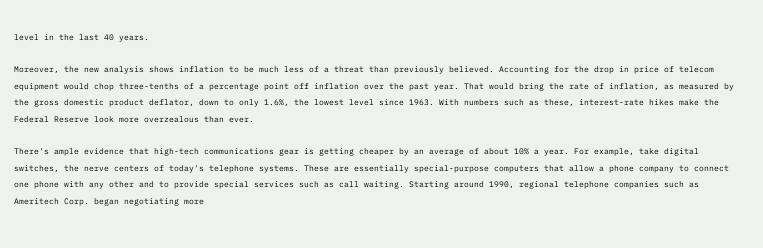level in the last 40 years.

Moreover, the new analysis shows inflation to be much less of a threat than previously believed. Accounting for the drop in price of telecom equipment would chop three-tenths of a percentage point off inflation over the past year. That would bring the rate of inflation, as measured by the gross domestic product deflator, down to only 1.6%, the lowest level since 1963. With numbers such as these, interest-rate hikes make the Federal Reserve look more overzealous than ever.

There's ample evidence that high-tech communications gear is getting cheaper by an average of about 10% a year. For example, take digital switches, the nerve centers of today's telephone systems. These are essentially special-purpose computers that allow a phone company to connect one phone with any other and to provide special services such as call waiting. Starting around 1990, regional telephone companies such as Ameritech Corp. began negotiating more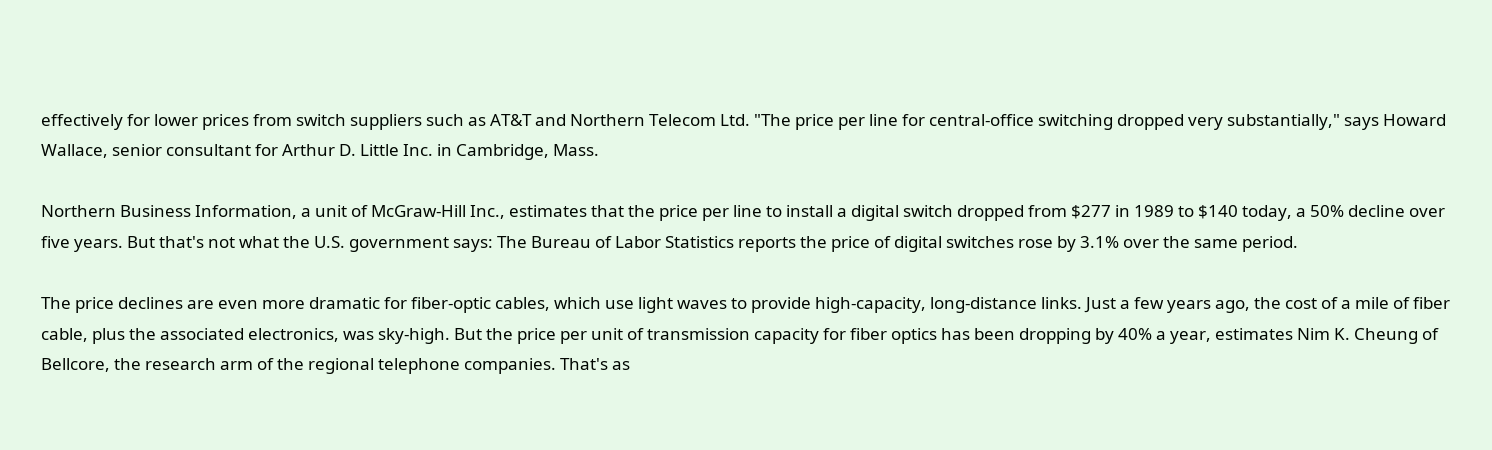effectively for lower prices from switch suppliers such as AT&T and Northern Telecom Ltd. "The price per line for central-office switching dropped very substantially," says Howard Wallace, senior consultant for Arthur D. Little Inc. in Cambridge, Mass.

Northern Business Information, a unit of McGraw-Hill Inc., estimates that the price per line to install a digital switch dropped from $277 in 1989 to $140 today, a 50% decline over five years. But that's not what the U.S. government says: The Bureau of Labor Statistics reports the price of digital switches rose by 3.1% over the same period.

The price declines are even more dramatic for fiber-optic cables, which use light waves to provide high-capacity, long-distance links. Just a few years ago, the cost of a mile of fiber cable, plus the associated electronics, was sky-high. But the price per unit of transmission capacity for fiber optics has been dropping by 40% a year, estimates Nim K. Cheung of Bellcore, the research arm of the regional telephone companies. That's as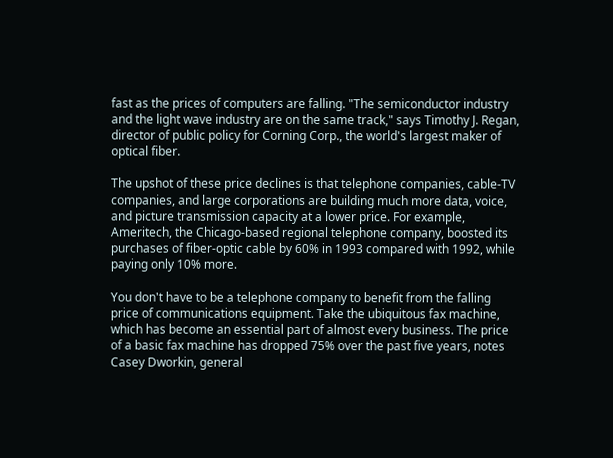fast as the prices of computers are falling. "The semiconductor industry and the light wave industry are on the same track," says Timothy J. Regan, director of public policy for Corning Corp., the world's largest maker of optical fiber.

The upshot of these price declines is that telephone companies, cable-TV companies, and large corporations are building much more data, voice, and picture transmission capacity at a lower price. For example, Ameritech, the Chicago-based regional telephone company, boosted its purchases of fiber-optic cable by 60% in 1993 compared with 1992, while paying only 10% more.

You don't have to be a telephone company to benefit from the falling price of communications equipment. Take the ubiquitous fax machine, which has become an essential part of almost every business. The price of a basic fax machine has dropped 75% over the past five years, notes Casey Dworkin, general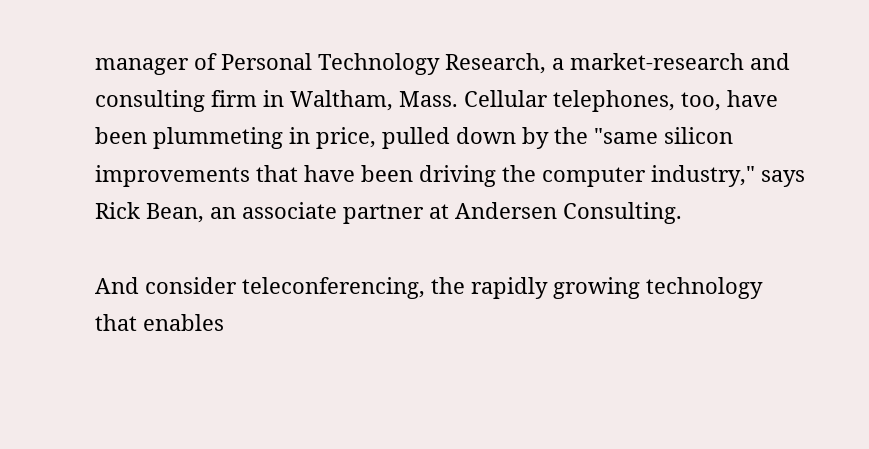manager of Personal Technology Research, a market-research and consulting firm in Waltham, Mass. Cellular telephones, too, have been plummeting in price, pulled down by the "same silicon improvements that have been driving the computer industry," says Rick Bean, an associate partner at Andersen Consulting.

And consider teleconferencing, the rapidly growing technology that enables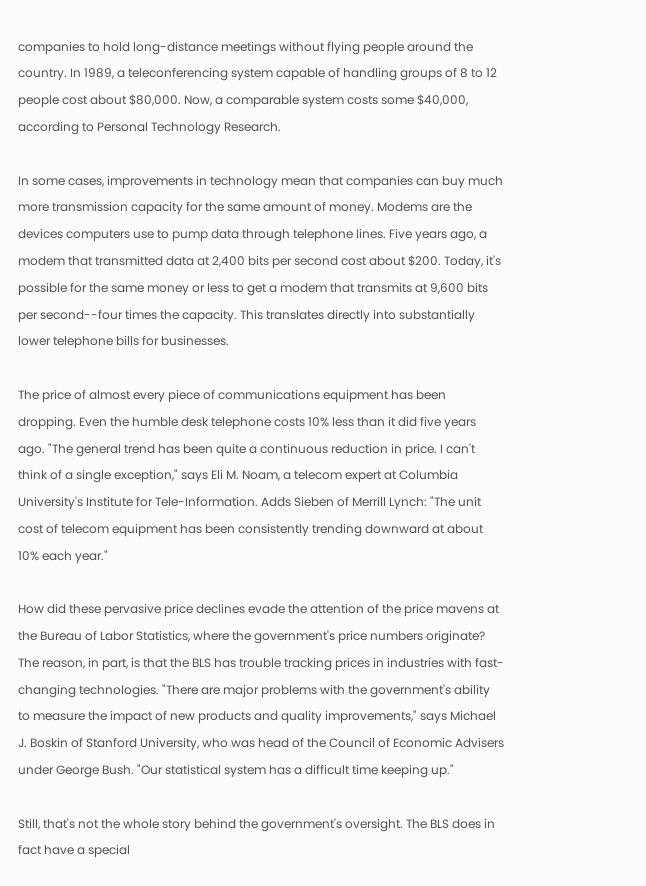companies to hold long-distance meetings without flying people around the country. In 1989, a teleconferencing system capable of handling groups of 8 to 12 people cost about $80,000. Now, a comparable system costs some $40,000, according to Personal Technology Research.

In some cases, improvements in technology mean that companies can buy much more transmission capacity for the same amount of money. Modems are the devices computers use to pump data through telephone lines. Five years ago, a modem that transmitted data at 2,400 bits per second cost about $200. Today, it's possible for the same money or less to get a modem that transmits at 9,600 bits per second--four times the capacity. This translates directly into substantially lower telephone bills for businesses.

The price of almost every piece of communications equipment has been dropping. Even the humble desk telephone costs 10% less than it did five years ago. "The general trend has been quite a continuous reduction in price. I can't think of a single exception," says Eli M. Noam, a telecom expert at Columbia University's Institute for Tele-Information. Adds Sieben of Merrill Lynch: "The unit cost of telecom equipment has been consistently trending downward at about 10% each year."

How did these pervasive price declines evade the attention of the price mavens at the Bureau of Labor Statistics, where the government's price numbers originate? The reason, in part, is that the BLS has trouble tracking prices in industries with fast-changing technologies. "There are major problems with the government's ability to measure the impact of new products and quality improvements," says Michael J. Boskin of Stanford University, who was head of the Council of Economic Advisers under George Bush. "Our statistical system has a difficult time keeping up."

Still, that's not the whole story behind the government's oversight. The BLS does in fact have a special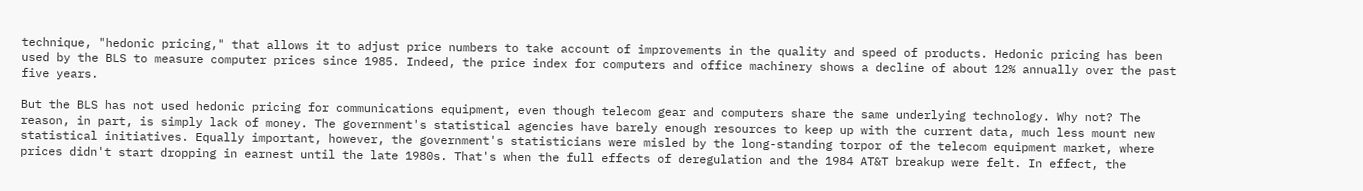technique, "hedonic pricing," that allows it to adjust price numbers to take account of improvements in the quality and speed of products. Hedonic pricing has been used by the BLS to measure computer prices since 1985. Indeed, the price index for computers and office machinery shows a decline of about 12% annually over the past five years.

But the BLS has not used hedonic pricing for communications equipment, even though telecom gear and computers share the same underlying technology. Why not? The reason, in part, is simply lack of money. The government's statistical agencies have barely enough resources to keep up with the current data, much less mount new statistical initiatives. Equally important, however, the government's statisticians were misled by the long-standing torpor of the telecom equipment market, where prices didn't start dropping in earnest until the late 1980s. That's when the full effects of deregulation and the 1984 AT&T breakup were felt. In effect, the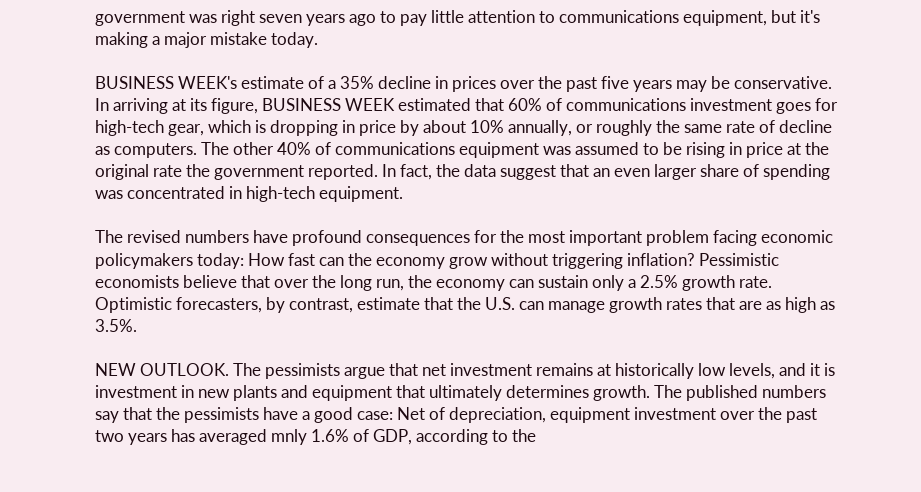government was right seven years ago to pay little attention to communications equipment, but it's making a major mistake today.

BUSINESS WEEK's estimate of a 35% decline in prices over the past five years may be conservative. In arriving at its figure, BUSINESS WEEK estimated that 60% of communications investment goes for high-tech gear, which is dropping in price by about 10% annually, or roughly the same rate of decline as computers. The other 40% of communications equipment was assumed to be rising in price at the original rate the government reported. In fact, the data suggest that an even larger share of spending was concentrated in high-tech equipment.

The revised numbers have profound consequences for the most important problem facing economic policymakers today: How fast can the economy grow without triggering inflation? Pessimistic economists believe that over the long run, the economy can sustain only a 2.5% growth rate. Optimistic forecasters, by contrast, estimate that the U.S. can manage growth rates that are as high as 3.5%.

NEW OUTLOOK. The pessimists argue that net investment remains at historically low levels, and it is investment in new plants and equipment that ultimately determines growth. The published numbers say that the pessimists have a good case: Net of depreciation, equipment investment over the past two years has averaged mnly 1.6% of GDP, according to the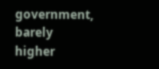government, barely higher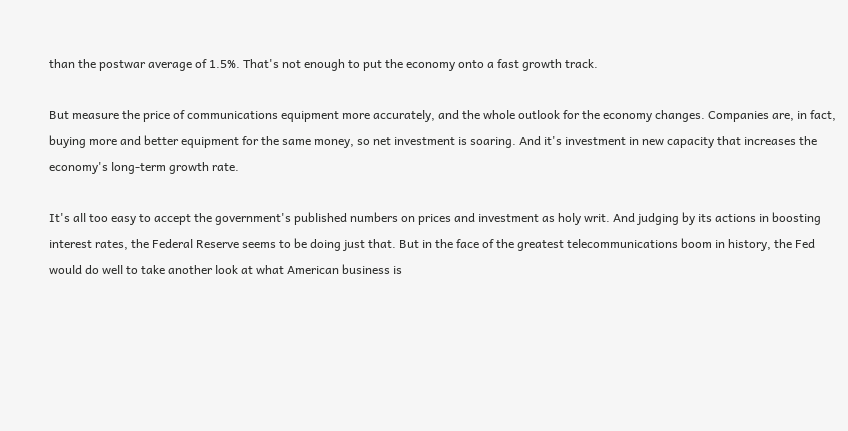than the postwar average of 1.5%. That's not enough to put the economy onto a fast growth track.

But measure the price of communications equipment more accurately, and the whole outlook for the economy changes. Companies are, in fact, buying more and better equipment for the same money, so net investment is soaring. And it's investment in new capacity that increases the economy's long-term growth rate.

It's all too easy to accept the government's published numbers on prices and investment as holy writ. And judging by its actions in boosting interest rates, the Federal Reserve seems to be doing just that. But in the face of the greatest telecommunications boom in history, the Fed would do well to take another look at what American business is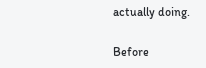actually doing.

Before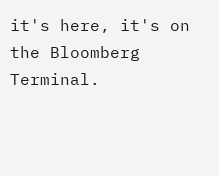it's here, it's on the Bloomberg Terminal.